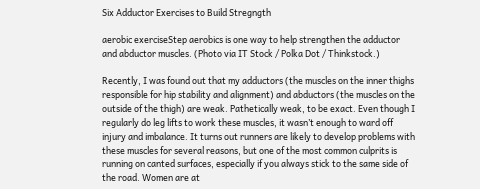Six Adductor Exercises to Build Stregngth

aerobic exerciseStep aerobics is one way to help strengthen the adductor and abductor muscles. (Photo via IT Stock / Polka Dot / Thinkstock.)

Recently, I was found out that my adductors (the muscles on the inner thighs responsible for hip stability and alignment) and abductors (the muscles on the outside of the thigh) are weak. Pathetically weak, to be exact. Even though I regularly do leg lifts to work these muscles, it wasn’t enough to ward off injury and imbalance. It turns out runners are likely to develop problems with these muscles for several reasons, but one of the most common culprits is running on canted surfaces, especially if you always stick to the same side of the road. Women are at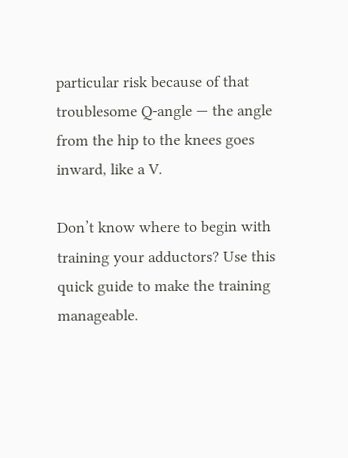particular risk because of that troublesome Q-angle — the angle from the hip to the knees goes inward, like a V.

Don’t know where to begin with training your adductors? Use this quick guide to make the training manageable.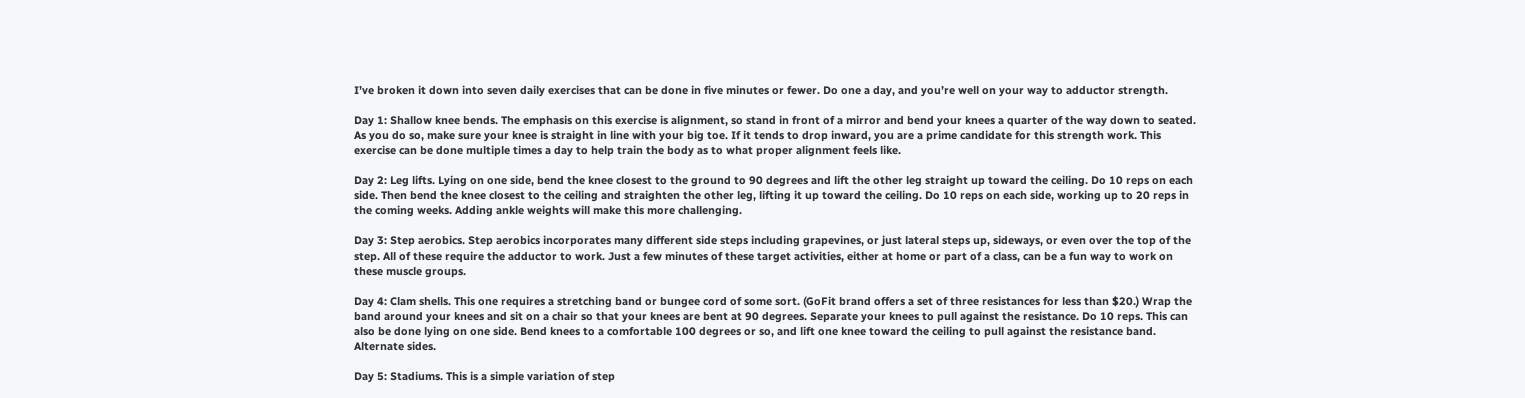I’ve broken it down into seven daily exercises that can be done in five minutes or fewer. Do one a day, and you’re well on your way to adductor strength.

Day 1: Shallow knee bends. The emphasis on this exercise is alignment, so stand in front of a mirror and bend your knees a quarter of the way down to seated. As you do so, make sure your knee is straight in line with your big toe. If it tends to drop inward, you are a prime candidate for this strength work. This exercise can be done multiple times a day to help train the body as to what proper alignment feels like.

Day 2: Leg lifts. Lying on one side, bend the knee closest to the ground to 90 degrees and lift the other leg straight up toward the ceiling. Do 10 reps on each side. Then bend the knee closest to the ceiling and straighten the other leg, lifting it up toward the ceiling. Do 10 reps on each side, working up to 20 reps in the coming weeks. Adding ankle weights will make this more challenging.

Day 3: Step aerobics. Step aerobics incorporates many different side steps including grapevines, or just lateral steps up, sideways, or even over the top of the step. All of these require the adductor to work. Just a few minutes of these target activities, either at home or part of a class, can be a fun way to work on these muscle groups.

Day 4: Clam shells. This one requires a stretching band or bungee cord of some sort. (GoFit brand offers a set of three resistances for less than $20.) Wrap the band around your knees and sit on a chair so that your knees are bent at 90 degrees. Separate your knees to pull against the resistance. Do 10 reps. This can also be done lying on one side. Bend knees to a comfortable 100 degrees or so, and lift one knee toward the ceiling to pull against the resistance band. Alternate sides.

Day 5: Stadiums. This is a simple variation of step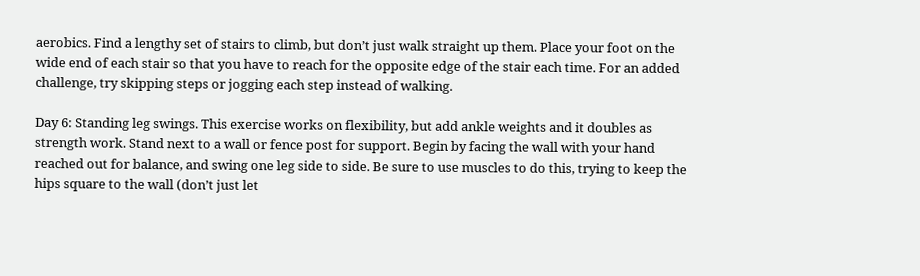aerobics. Find a lengthy set of stairs to climb, but don’t just walk straight up them. Place your foot on the wide end of each stair so that you have to reach for the opposite edge of the stair each time. For an added challenge, try skipping steps or jogging each step instead of walking.

Day 6: Standing leg swings. This exercise works on flexibility, but add ankle weights and it doubles as strength work. Stand next to a wall or fence post for support. Begin by facing the wall with your hand reached out for balance, and swing one leg side to side. Be sure to use muscles to do this, trying to keep the hips square to the wall (don’t just let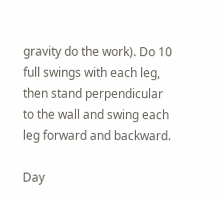gravity do the work). Do 10 full swings with each leg, then stand perpendicular to the wall and swing each leg forward and backward.

Day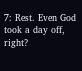7: Rest. Even God took a day off, right?